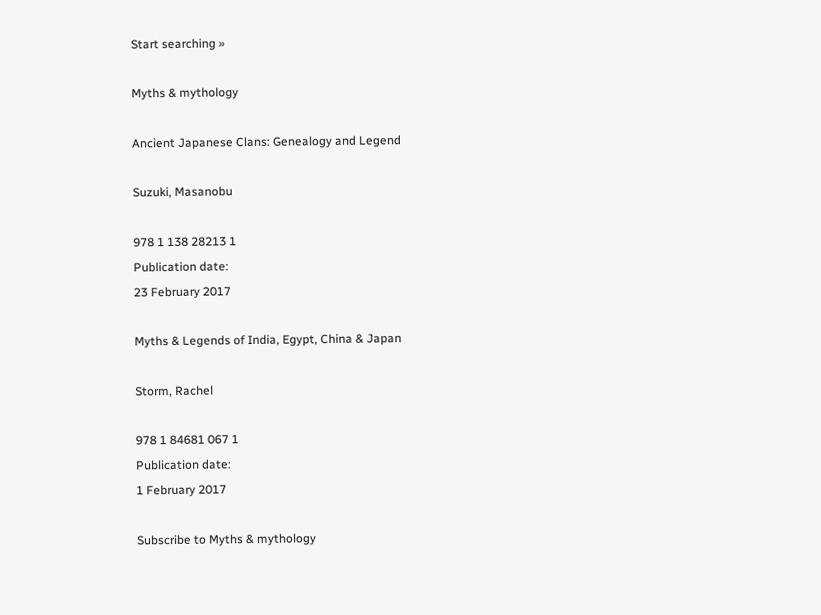Start searching »

Myths & mythology

Ancient Japanese Clans: Genealogy and Legend

Suzuki, Masanobu

978 1 138 28213 1
Publication date:
23 February 2017

Myths & Legends of India, Egypt, China & Japan

Storm, Rachel

978 1 84681 067 1
Publication date:
1 February 2017

Subscribe to Myths & mythology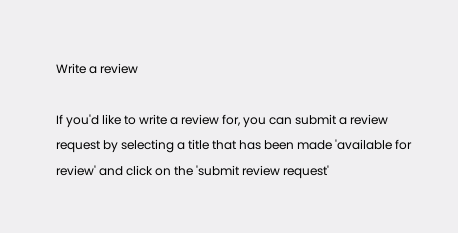Write a review

If you'd like to write a review for, you can submit a review request by selecting a title that has been made 'available for review' and click on the 'submit review request'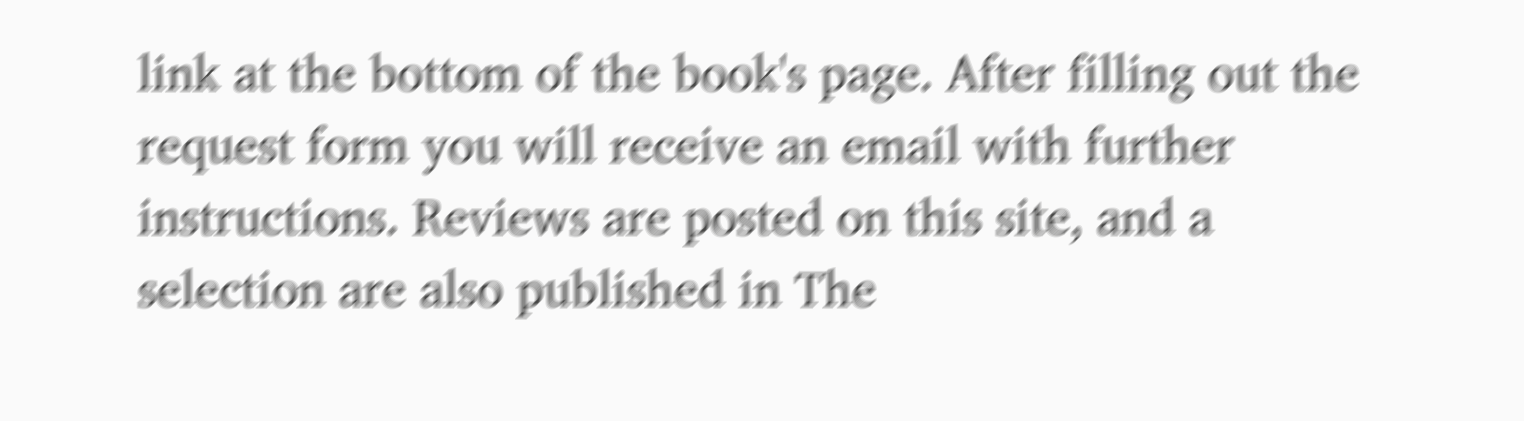link at the bottom of the book's page. After filling out the request form you will receive an email with further instructions. Reviews are posted on this site, and a selection are also published in The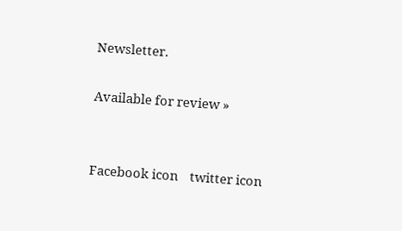Newsletter.

Available for review »


Facebook icon    twitter icon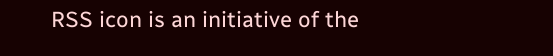RSS icon is an initiative of the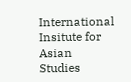International Insitute for Asian Studies